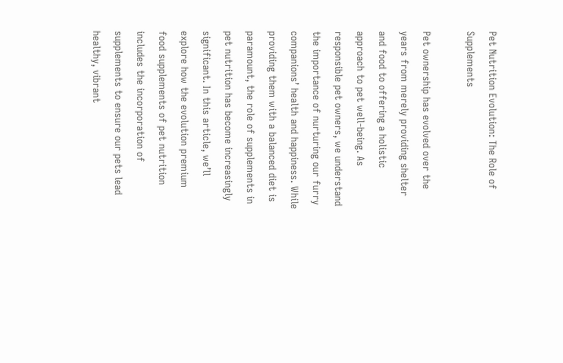Pet Nutrition Evolution: The Role of Supplements

Pet ownership has evolved over the years from merely providing shelter and food to offering a holistic approach to pet well-being. As responsible pet owners, we understand the importance of nurturing our furry companions’ health and happiness. While providing them with a balanced diet is paramount, the role of supplements in pet nutrition has become increasingly significant. In this article, we’ll explore how the evolution premium food supplements of pet nutrition includes the incorporation of supplements to ensure our pets lead healthy, vibrant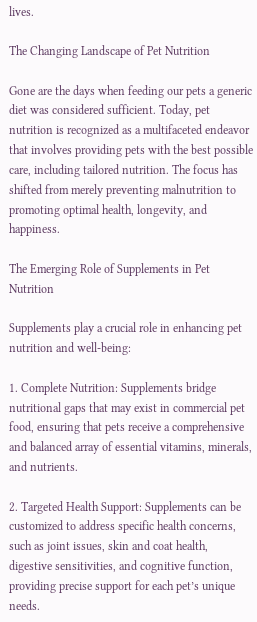lives.

The Changing Landscape of Pet Nutrition

Gone are the days when feeding our pets a generic diet was considered sufficient. Today, pet nutrition is recognized as a multifaceted endeavor that involves providing pets with the best possible care, including tailored nutrition. The focus has shifted from merely preventing malnutrition to promoting optimal health, longevity, and happiness.

The Emerging Role of Supplements in Pet Nutrition

Supplements play a crucial role in enhancing pet nutrition and well-being:

1. Complete Nutrition: Supplements bridge nutritional gaps that may exist in commercial pet food, ensuring that pets receive a comprehensive and balanced array of essential vitamins, minerals, and nutrients.

2. Targeted Health Support: Supplements can be customized to address specific health concerns, such as joint issues, skin and coat health, digestive sensitivities, and cognitive function, providing precise support for each pet’s unique needs.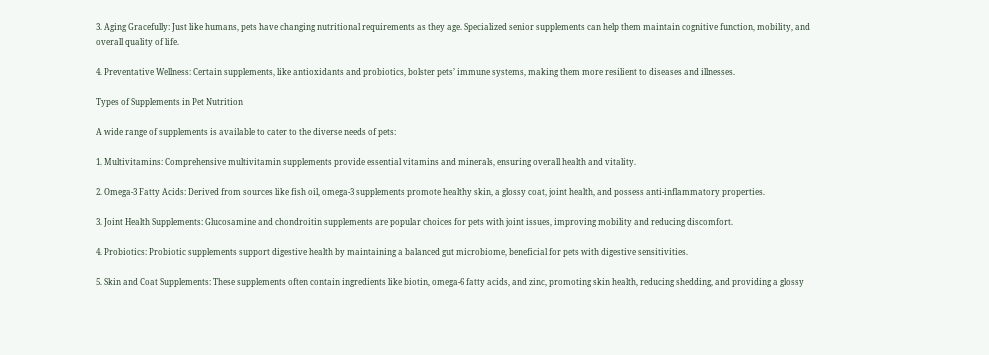3. Aging Gracefully: Just like humans, pets have changing nutritional requirements as they age. Specialized senior supplements can help them maintain cognitive function, mobility, and overall quality of life.

4. Preventative Wellness: Certain supplements, like antioxidants and probiotics, bolster pets’ immune systems, making them more resilient to diseases and illnesses.

Types of Supplements in Pet Nutrition

A wide range of supplements is available to cater to the diverse needs of pets:

1. Multivitamins: Comprehensive multivitamin supplements provide essential vitamins and minerals, ensuring overall health and vitality.

2. Omega-3 Fatty Acids: Derived from sources like fish oil, omega-3 supplements promote healthy skin, a glossy coat, joint health, and possess anti-inflammatory properties.

3. Joint Health Supplements: Glucosamine and chondroitin supplements are popular choices for pets with joint issues, improving mobility and reducing discomfort.

4. Probiotics: Probiotic supplements support digestive health by maintaining a balanced gut microbiome, beneficial for pets with digestive sensitivities.

5. Skin and Coat Supplements: These supplements often contain ingredients like biotin, omega-6 fatty acids, and zinc, promoting skin health, reducing shedding, and providing a glossy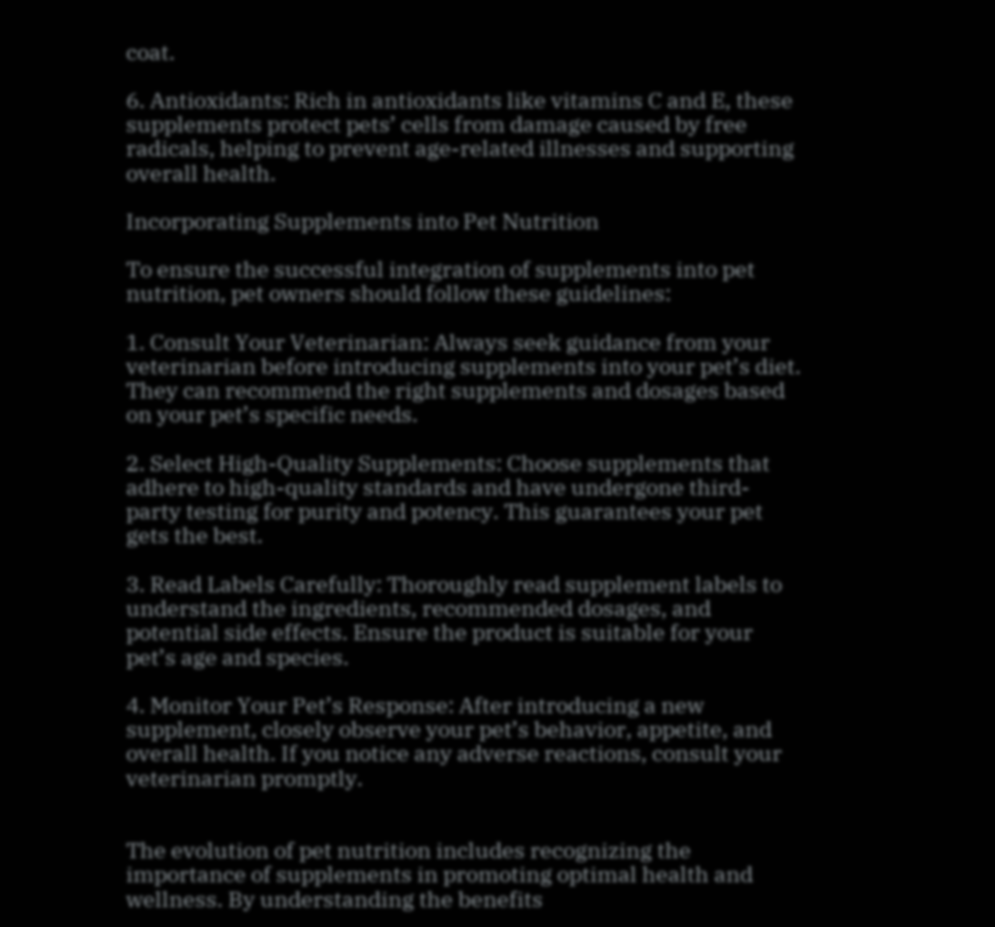coat.

6. Antioxidants: Rich in antioxidants like vitamins C and E, these supplements protect pets’ cells from damage caused by free radicals, helping to prevent age-related illnesses and supporting overall health.

Incorporating Supplements into Pet Nutrition

To ensure the successful integration of supplements into pet nutrition, pet owners should follow these guidelines:

1. Consult Your Veterinarian: Always seek guidance from your veterinarian before introducing supplements into your pet’s diet. They can recommend the right supplements and dosages based on your pet’s specific needs.

2. Select High-Quality Supplements: Choose supplements that adhere to high-quality standards and have undergone third-party testing for purity and potency. This guarantees your pet gets the best.

3. Read Labels Carefully: Thoroughly read supplement labels to understand the ingredients, recommended dosages, and potential side effects. Ensure the product is suitable for your pet’s age and species.

4. Monitor Your Pet’s Response: After introducing a new supplement, closely observe your pet’s behavior, appetite, and overall health. If you notice any adverse reactions, consult your veterinarian promptly.


The evolution of pet nutrition includes recognizing the importance of supplements in promoting optimal health and wellness. By understanding the benefits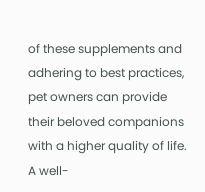of these supplements and adhering to best practices, pet owners can provide their beloved companions with a higher quality of life. A well-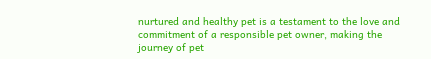nurtured and healthy pet is a testament to the love and commitment of a responsible pet owner, making the journey of pet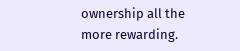ownership all the more rewarding.